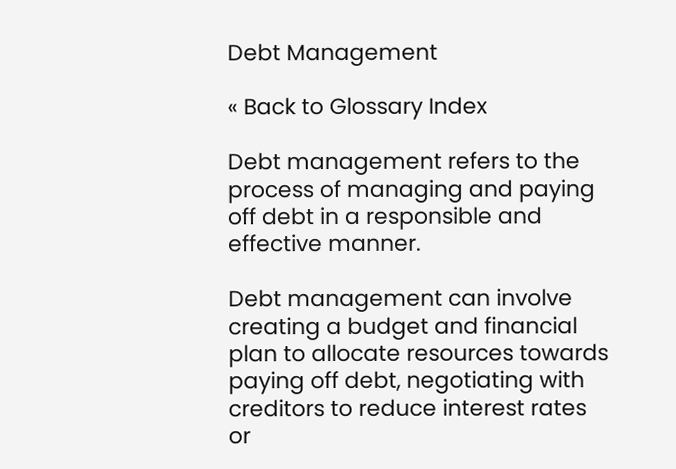Debt Management

« Back to Glossary Index

Debt management refers to the process of managing and paying off debt in a responsible and effective manner.

Debt management can involve creating a budget and financial plan to allocate resources towards paying off debt, negotiating with creditors to reduce interest rates or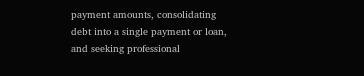payment amounts, consolidating debt into a single payment or loan, and seeking professional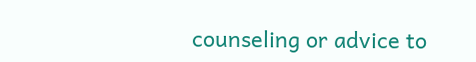counseling or advice to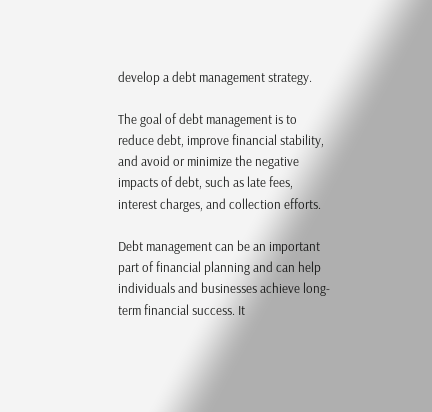develop a debt management strategy.

The goal of debt management is to reduce debt, improve financial stability, and avoid or minimize the negative impacts of debt, such as late fees, interest charges, and collection efforts.

Debt management can be an important part of financial planning and can help individuals and businesses achieve long-term financial success. It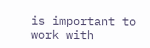is important to work with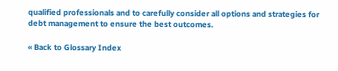qualified professionals and to carefully consider all options and strategies for debt management to ensure the best outcomes.

« Back to Glossary Index